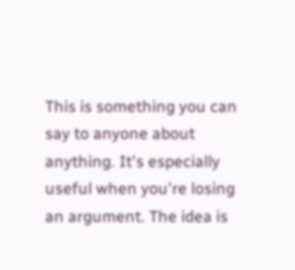This is something you can say to anyone about anything. It's especially useful when you're losing an argument. The idea is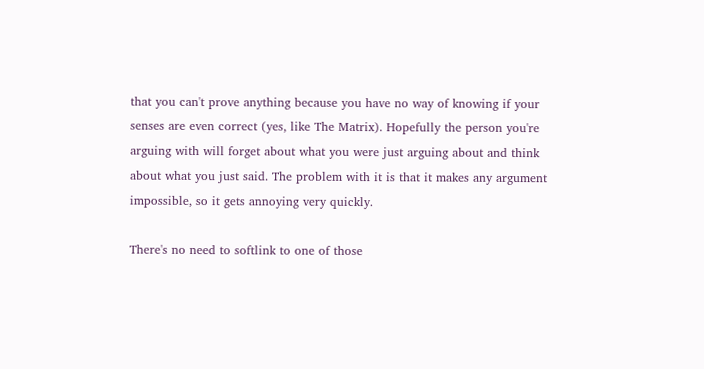that you can't prove anything because you have no way of knowing if your senses are even correct (yes, like The Matrix). Hopefully the person you're arguing with will forget about what you were just arguing about and think about what you just said. The problem with it is that it makes any argument impossible, so it gets annoying very quickly.

There's no need to softlink to one of those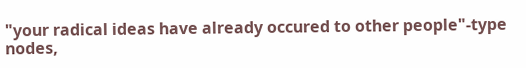"your radical ideas have already occured to other people"-type nodes,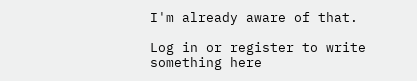I'm already aware of that.

Log in or register to write something here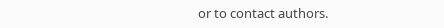or to contact authors.